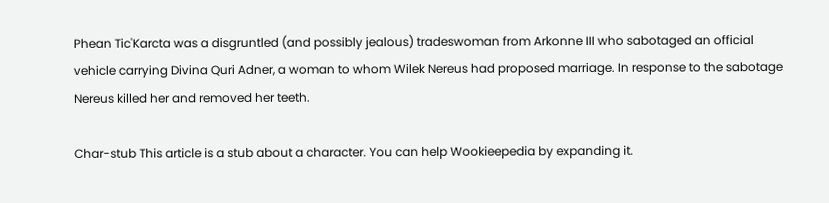Phean Tic'Karcta was a disgruntled (and possibly jealous) tradeswoman from Arkonne III who sabotaged an official vehicle carrying Divina Quri Adner, a woman to whom Wilek Nereus had proposed marriage. In response to the sabotage Nereus killed her and removed her teeth.

Char-stub This article is a stub about a character. You can help Wookieepedia by expanding it.